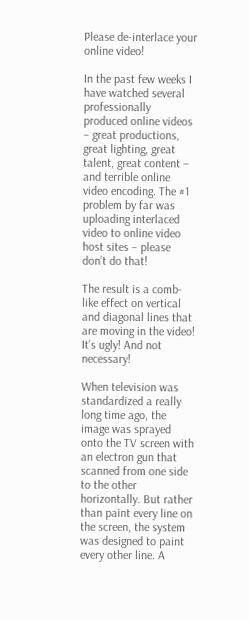Please de-interlace your online video!

In the past few weeks I have watched several professionally produced online videos – great productions, great lighting, great talent, great content – and terrible online video encoding. The #1 problem by far was uploading interlaced video to online video host sites – please don’t do that!

The result is a comb-like effect on vertical and diagonal lines that are moving in the video! It’s ugly! And not necessary!

When television was standardized a really long time ago, the image was sprayed onto the TV screen with an electron gun that scanned from one side to the other horizontally. But rather than paint every line on the screen, the system was designed to paint every other line. A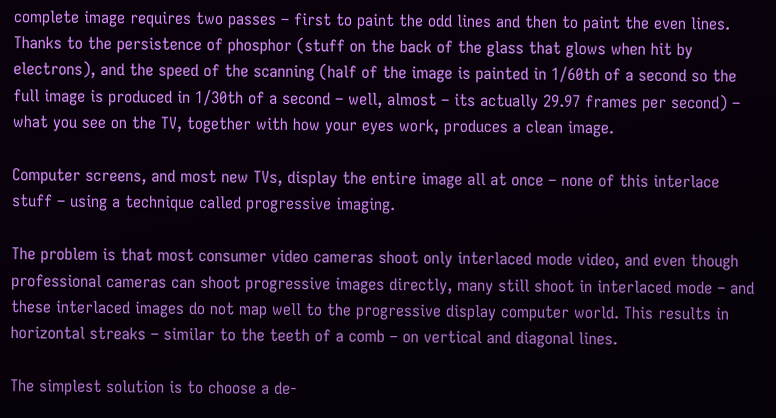complete image requires two passes – first to paint the odd lines and then to paint the even lines. Thanks to the persistence of phosphor (stuff on the back of the glass that glows when hit by electrons), and the speed of the scanning (half of the image is painted in 1/60th of a second so the full image is produced in 1/30th of a second – well, almost – its actually 29.97 frames per second) – what you see on the TV, together with how your eyes work, produces a clean image.

Computer screens, and most new TVs, display the entire image all at once – none of this interlace stuff – using a technique called progressive imaging.

The problem is that most consumer video cameras shoot only interlaced mode video, and even though professional cameras can shoot progressive images directly, many still shoot in interlaced mode – and these interlaced images do not map well to the progressive display computer world. This results in horizontal streaks – similar to the teeth of a comb – on vertical and diagonal lines.

The simplest solution is to choose a de-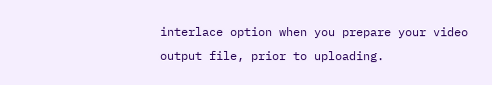interlace option when you prepare your video output file, prior to uploading.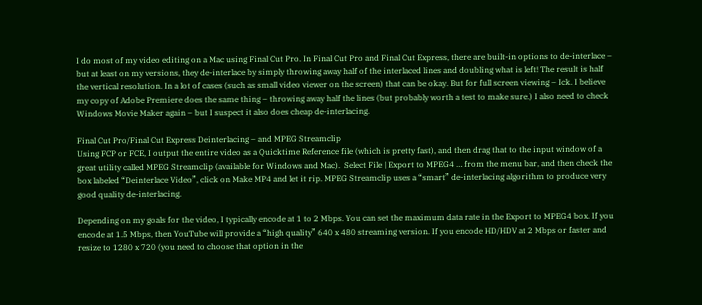I do most of my video editing on a Mac using Final Cut Pro. In Final Cut Pro and Final Cut Express, there are built-in options to de-interlace – but at least on my versions, they de-interlace by simply throwing away half of the interlaced lines and doubling what is left! The result is half the vertical resolution. In a lot of cases (such as small video viewer on the screen) that can be okay. But for full screen viewing – Ick. I believe my copy of Adobe Premiere does the same thing – throwing away half the lines (but probably worth a test to make sure.) I also need to check Windows Movie Maker again – but I suspect it also does cheap de-interlacing.

Final Cut Pro/Final Cut Express Deinterlacing – and MPEG Streamclip
Using FCP or FCE, I output the entire video as a Quicktime Reference file (which is pretty fast), and then drag that to the input window of a great utility called MPEG Streamclip (available for Windows and Mac).  Select File | Export to MPEG4 … from the menu bar, and then check the box labeled “Deinterlace Video”, click on Make MP4 and let it rip. MPEG Streamclip uses a “smart” de-interlacing algorithm to produce very good quality de-interlacing.

Depending on my goals for the video, I typically encode at 1 to 2 Mbps. You can set the maximum data rate in the Export to MPEG4 box. If you encode at 1.5 Mbps, then YouTube will provide a “high quality” 640 x 480 streaming version. If you encode HD/HDV at 2 Mbps or faster and resize to 1280 x 720 (you need to choose that option in the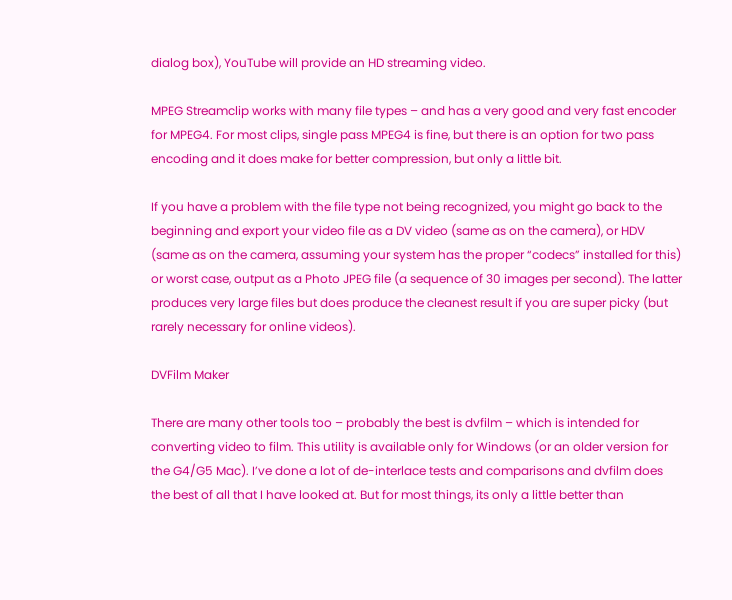dialog box), YouTube will provide an HD streaming video.

MPEG Streamclip works with many file types – and has a very good and very fast encoder for MPEG4. For most clips, single pass MPEG4 is fine, but there is an option for two pass encoding and it does make for better compression, but only a little bit.

If you have a problem with the file type not being recognized, you might go back to the beginning and export your video file as a DV video (same as on the camera), or HDV (same as on the camera, assuming your system has the proper “codecs” installed for this) or worst case, output as a Photo JPEG file (a sequence of 30 images per second). The latter produces very large files but does produce the cleanest result if you are super picky (but rarely necessary for online videos).

DVFilm Maker

There are many other tools too – probably the best is dvfilm – which is intended for converting video to film. This utility is available only for Windows (or an older version for the G4/G5 Mac). I’ve done a lot of de-interlace tests and comparisons and dvfilm does the best of all that I have looked at. But for most things, its only a little better than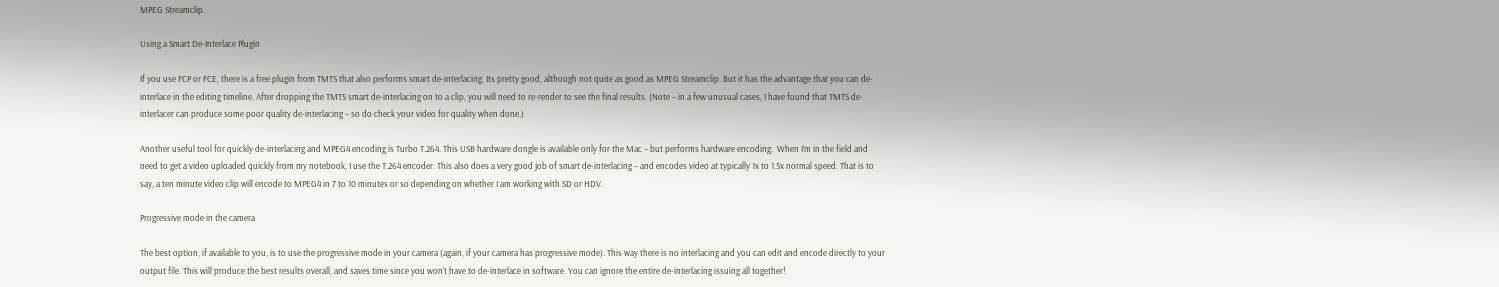MPEG Streamclip.

Using a Smart De-Interlace Plugin

If you use FCP or FCE, there is a free plugin from TMTS that also performs smart de-interlacing. Its pretty good, although not quite as good as MPEG Streamclip. But it has the advantage that you can de-interlace in the editing timeline. After dropping the TMTS smart de-interlacing on to a clip, you will need to re-render to see the final results. (Note – in a few unusual cases, I have found that TMTS de-interlacer can produce some poor quality de-interlacing – so do check your video for quality when done.)

Another useful tool for quickly de-interlacing and MPEG4 encoding is Turbo T.264. This USB hardware dongle is available only for the Mac – but performs hardware encoding.  When I’m in the field and need to get a video uploaded quickly from my notebook, I use the T.264 encoder. This also does a very good job of smart de-interlacing – and encodes video at typically 1x to 1.5x normal speed. That is to say, a ten minute video clip will encode to MPEG4 in 7 to 10 minutes or so depending on whether I am working with SD or HDV.

Progressive mode in the camera

The best option, if available to you, is to use the progressive mode in your camera (again, if your camera has progressive mode). This way there is no interlacing and you can edit and encode directly to your output file. This will produce the best results overall, and saves time since you won’t have to de-interlace in software. You can ignore the entire de-interlacing issuing all together!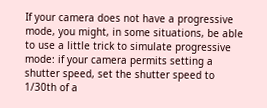If your camera does not have a progressive mode, you might, in some situations, be able to use a little trick to simulate progressive mode: if your camera permits setting a shutter speed, set the shutter speed to 1/30th of a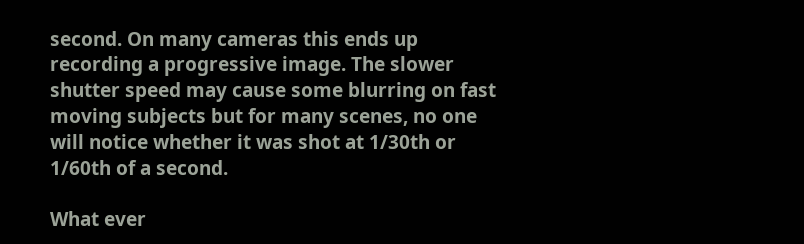second. On many cameras this ends up recording a progressive image. The slower shutter speed may cause some blurring on fast moving subjects but for many scenes, no one will notice whether it was shot at 1/30th or 1/60th of a second.

What ever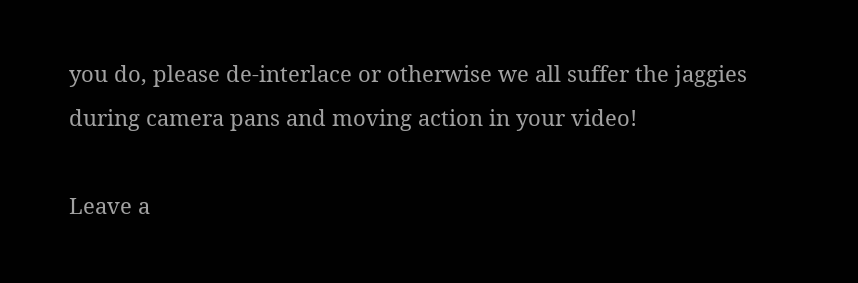you do, please de-interlace or otherwise we all suffer the jaggies during camera pans and moving action in your video!

Leave a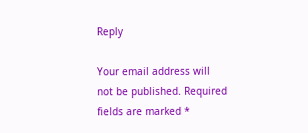Reply

Your email address will not be published. Required fields are marked *